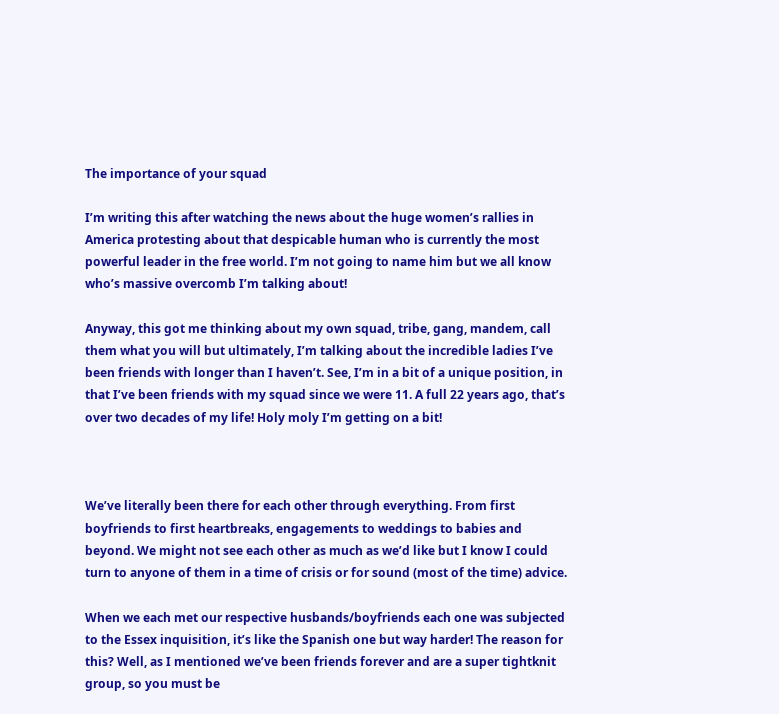The importance of your squad

I’m writing this after watching the news about the huge women’s rallies in America protesting about that despicable human who is currently the most powerful leader in the free world. I’m not going to name him but we all know who’s massive overcomb I’m talking about!

Anyway, this got me thinking about my own squad, tribe, gang, mandem, call them what you will but ultimately, I’m talking about the incredible ladies I’ve been friends with longer than I haven’t. See, I’m in a bit of a unique position, in that I’ve been friends with my squad since we were 11. A full 22 years ago, that’s over two decades of my life! Holy moly I’m getting on a bit!



We’ve literally been there for each other through everything. From first boyfriends to first heartbreaks, engagements to weddings to babies and beyond. We might not see each other as much as we’d like but I know I could turn to anyone of them in a time of crisis or for sound (most of the time) advice.

When we each met our respective husbands/boyfriends each one was subjected to the Essex inquisition, it’s like the Spanish one but way harder! The reason for this? Well, as I mentioned we’ve been friends forever and are a super tightknit group, so you must be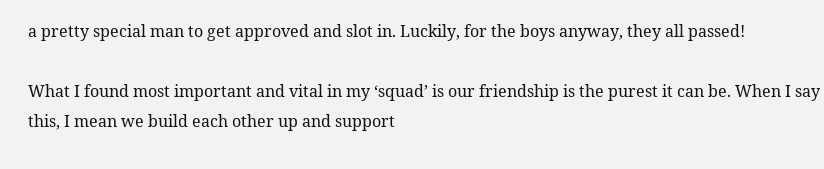a pretty special man to get approved and slot in. Luckily, for the boys anyway, they all passed!

What I found most important and vital in my ‘squad’ is our friendship is the purest it can be. When I say this, I mean we build each other up and support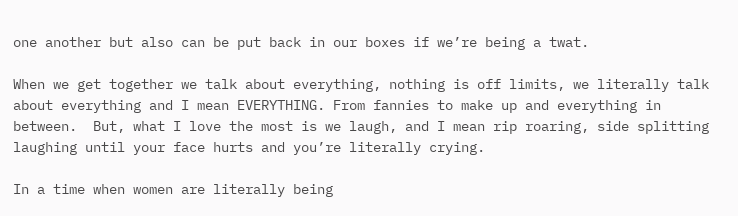one another but also can be put back in our boxes if we’re being a twat.

When we get together we talk about everything, nothing is off limits, we literally talk about everything and I mean EVERYTHING. From fannies to make up and everything in between.  But, what I love the most is we laugh, and I mean rip roaring, side splitting laughing until your face hurts and you’re literally crying.

In a time when women are literally being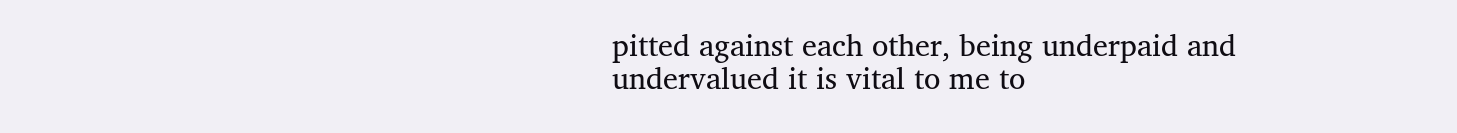pitted against each other, being underpaid and undervalued it is vital to me to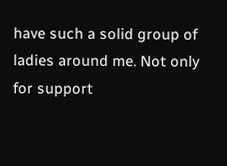have such a solid group of ladies around me. Not only for support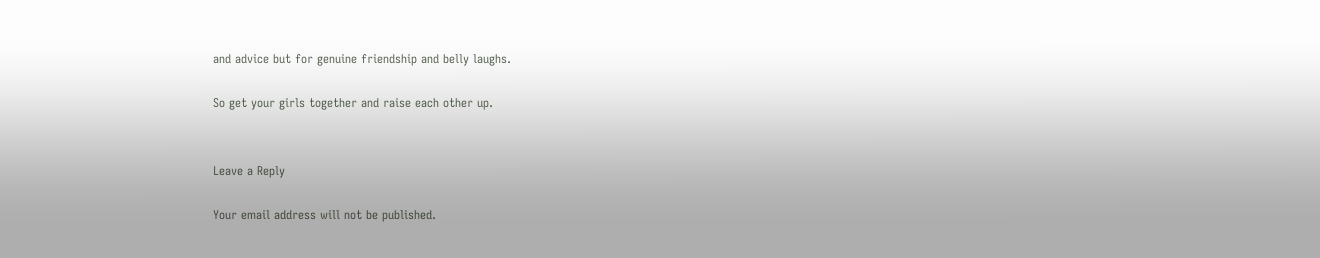and advice but for genuine friendship and belly laughs.

So get your girls together and raise each other up.


Leave a Reply

Your email address will not be published.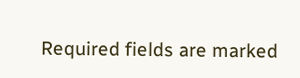Required fields are marked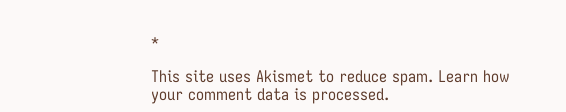*

This site uses Akismet to reduce spam. Learn how your comment data is processed.